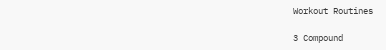Workout Routines

3 Compound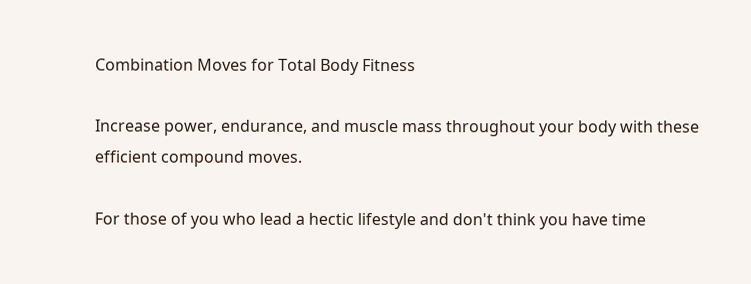Combination Moves for Total Body Fitness

Increase power, endurance, and muscle mass throughout your body with these efficient compound moves.

For those of you who lead a hectic lifestyle and don't think you have time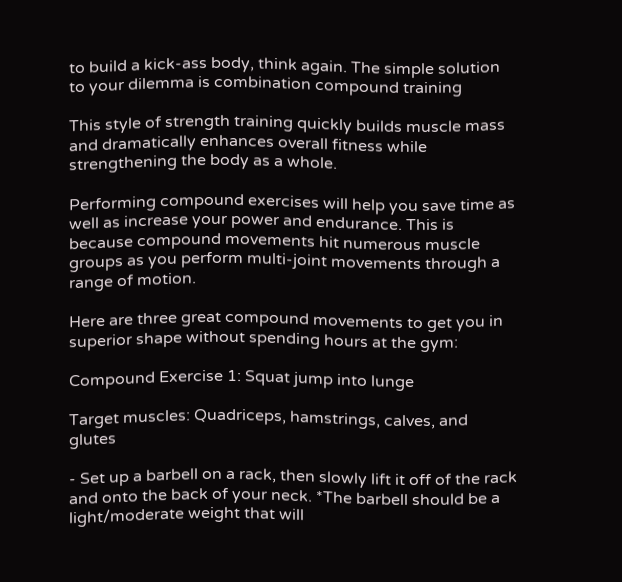to build a kick-ass body, think again. The simple solution to your dilemma is combination compound training

This style of strength training quickly builds muscle mass and dramatically enhances overall fitness while strengthening the body as a whole.

Performing compound exercises will help you save time as well as increase your power and endurance. This is because compound movements hit numerous muscle groups as you perform multi-joint movements through a range of motion.

Here are three great compound movements to get you in superior shape without spending hours at the gym:

Compound Exercise 1: Squat jump into lunge

Target muscles: Quadriceps, hamstrings, calves, and glutes

- Set up a barbell on a rack, then slowly lift it off of the rack and onto the back of your neck. *The barbell should be a light/moderate weight that will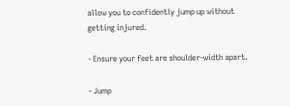allow you to confidently jump up without getting injured.

- Ensure your feet are shoulder-width apart.

- Jump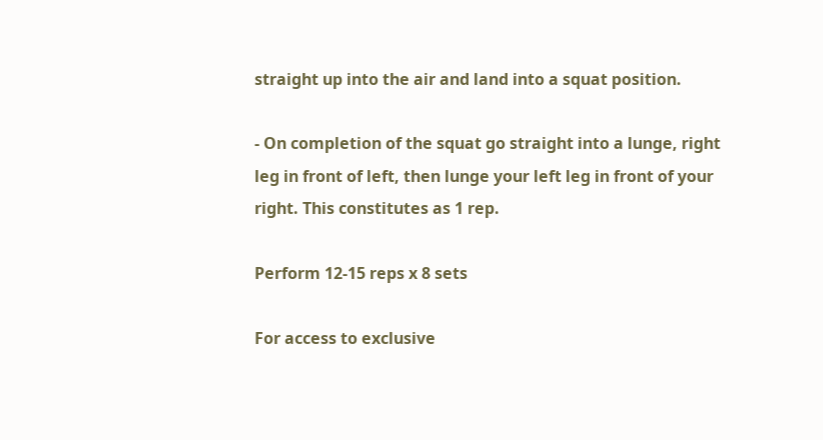straight up into the air and land into a squat position.

- On completion of the squat go straight into a lunge, right leg in front of left, then lunge your left leg in front of your right. This constitutes as 1 rep.

Perform 12-15 reps x 8 sets

For access to exclusive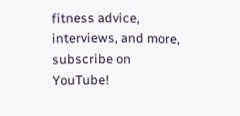fitness advice, interviews, and more, subscribe on YouTube!